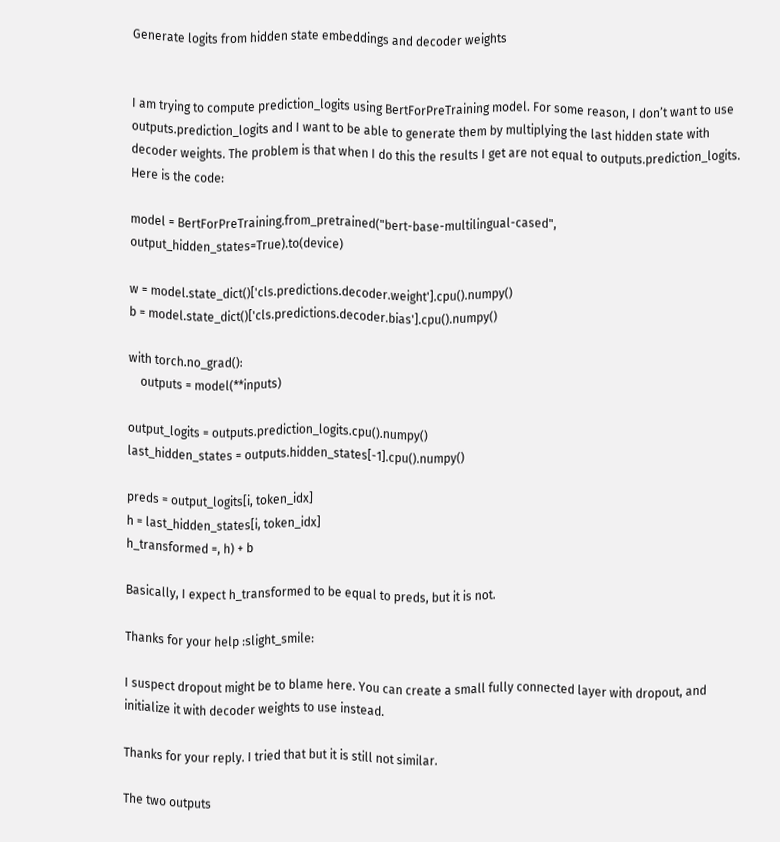Generate logits from hidden state embeddings and decoder weights


I am trying to compute prediction_logits using BertForPreTraining model. For some reason, I don’t want to use outputs.prediction_logits and I want to be able to generate them by multiplying the last hidden state with decoder weights. The problem is that when I do this the results I get are not equal to outputs.prediction_logits. Here is the code:

model = BertForPreTraining.from_pretrained("bert-base-multilingual-cased", output_hidden_states=True).to(device)

w = model.state_dict()['cls.predictions.decoder.weight'].cpu().numpy()
b = model.state_dict()['cls.predictions.decoder.bias'].cpu().numpy()

with torch.no_grad():
    outputs = model(**inputs)

output_logits = outputs.prediction_logits.cpu().numpy()
last_hidden_states = outputs.hidden_states[-1].cpu().numpy()

preds = output_logits[i, token_idx]
h = last_hidden_states[i, token_idx]
h_transformed =, h) + b

Basically, I expect h_transformed to be equal to preds, but it is not.

Thanks for your help :slight_smile:

I suspect dropout might be to blame here. You can create a small fully connected layer with dropout, and initialize it with decoder weights to use instead.

Thanks for your reply. I tried that but it is still not similar.

The two outputs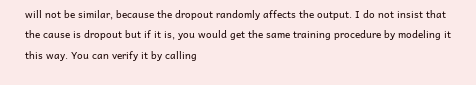will not be similar, because the dropout randomly affects the output. I do not insist that the cause is dropout but if it is, you would get the same training procedure by modeling it this way. You can verify it by calling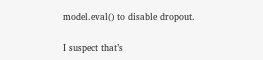model.eval() to disable dropout.

I suspect that’s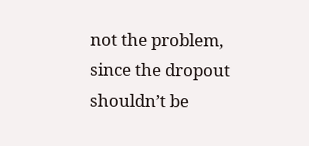not the problem, since the dropout shouldn’t be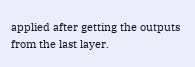applied after getting the outputs from the last layer.